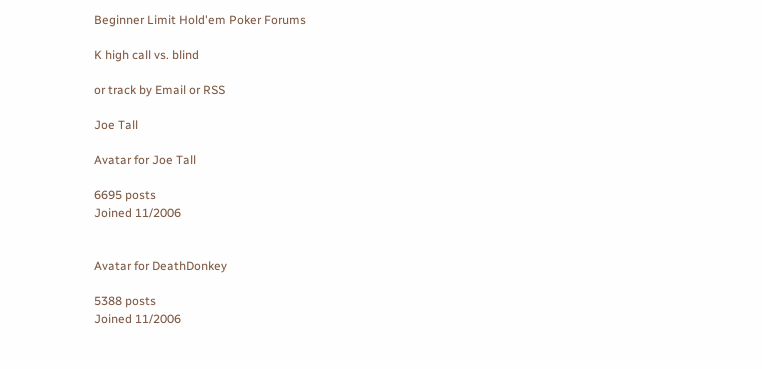Beginner Limit Hold'em Poker Forums

K high call vs. blind

or track by Email or RSS

Joe Tall

Avatar for Joe Tall

6695 posts
Joined 11/2006


Avatar for DeathDonkey

5388 posts
Joined 11/2006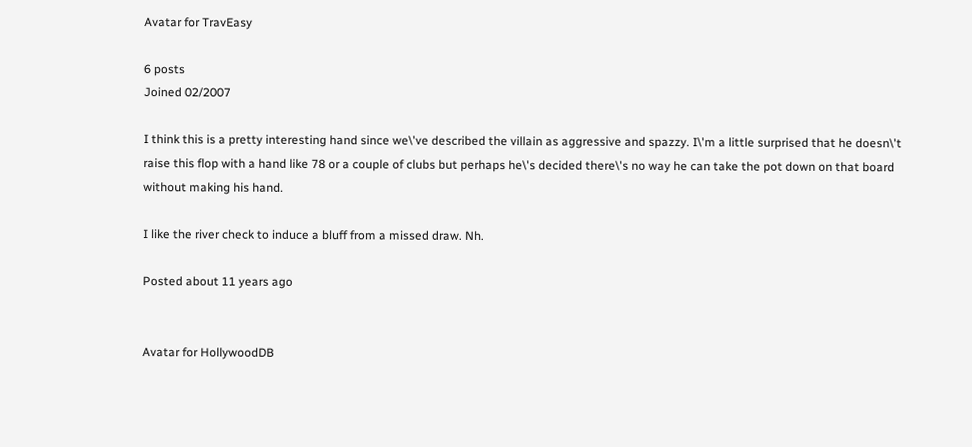Avatar for TravEasy

6 posts
Joined 02/2007

I think this is a pretty interesting hand since we\'ve described the villain as aggressive and spazzy. I\'m a little surprised that he doesn\'t raise this flop with a hand like 78 or a couple of clubs but perhaps he\'s decided there\'s no way he can take the pot down on that board without making his hand.

I like the river check to induce a bluff from a missed draw. Nh.

Posted about 11 years ago


Avatar for HollywoodDB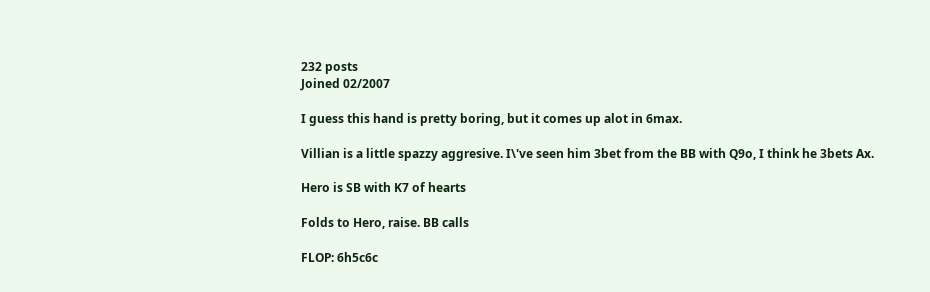232 posts
Joined 02/2007

I guess this hand is pretty boring, but it comes up alot in 6max.

Villian is a little spazzy aggresive. I\'ve seen him 3bet from the BB with Q9o, I think he 3bets Ax.

Hero is SB with K7 of hearts

Folds to Hero, raise. BB calls

FLOP: 6h5c6c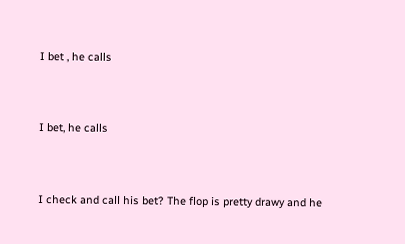I bet , he calls


I bet, he calls


I check and call his bet? The flop is pretty drawy and he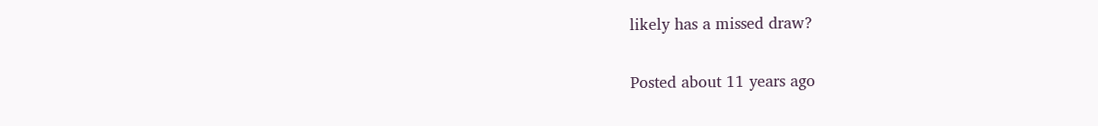likely has a missed draw?

Posted about 11 years ago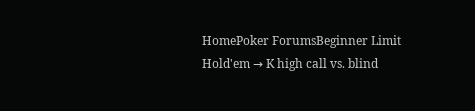HomePoker ForumsBeginner Limit Hold'em → K high call vs. blind